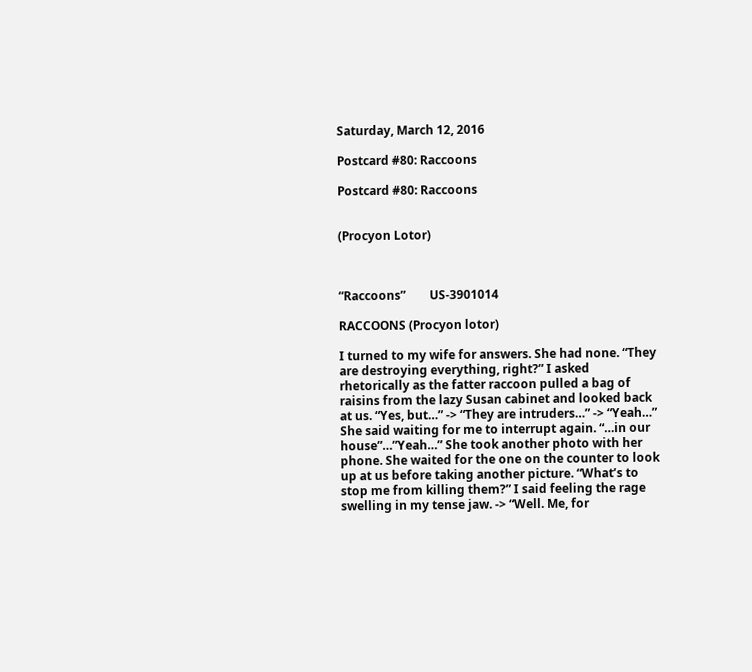Saturday, March 12, 2016

Postcard #80: Raccoons

Postcard #80: Raccoons


(Procyon Lotor)



“Raccoons”        US-3901014

RACCOONS (Procyon lotor)

I turned to my wife for answers. She had none. “They are destroying everything, right?” I asked rhetorically as the fatter raccoon pulled a bag of raisins from the lazy Susan cabinet and looked back at us. “Yes, but…” -> “They are intruders…” -> “Yeah…” She said waiting for me to interrupt again. “…in our house”…”Yeah…” She took another photo with her phone. She waited for the one on the counter to look up at us before taking another picture. “What’s to stop me from killing them?” I said feeling the rage swelling in my tense jaw. -> “Well. Me, for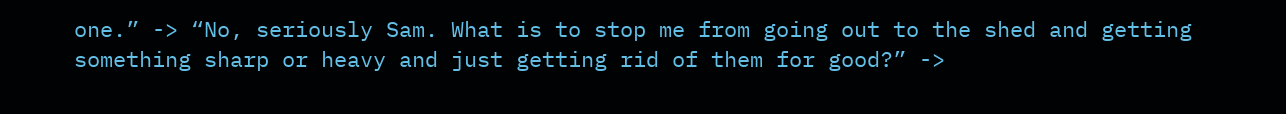one.” -> “No, seriously Sam. What is to stop me from going out to the shed and getting something sharp or heavy and just getting rid of them for good?” ->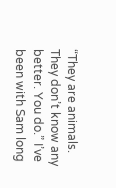“They are animals. They don’t know any better. You do.” I’ve been with Sam long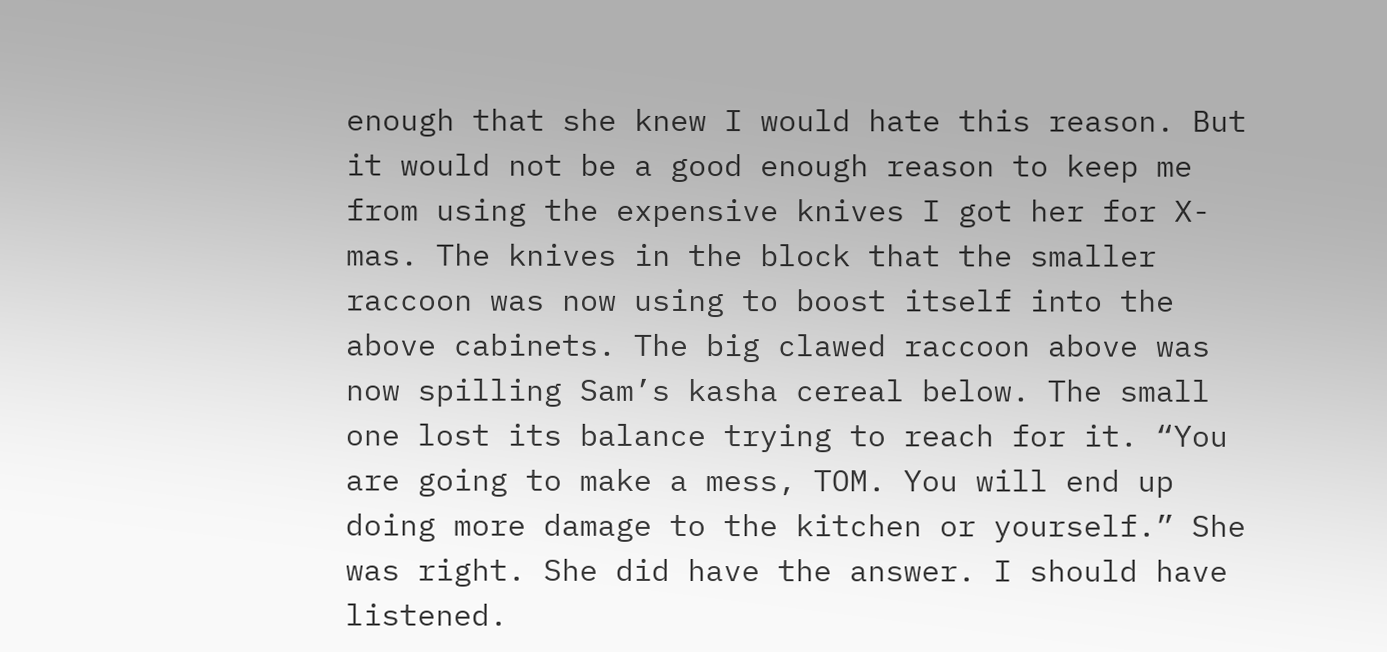enough that she knew I would hate this reason. But it would not be a good enough reason to keep me from using the expensive knives I got her for X-mas. The knives in the block that the smaller raccoon was now using to boost itself into the above cabinets. The big clawed raccoon above was now spilling Sam’s kasha cereal below. The small one lost its balance trying to reach for it. “You are going to make a mess, TOM. You will end up doing more damage to the kitchen or yourself.” She was right. She did have the answer. I should have listened.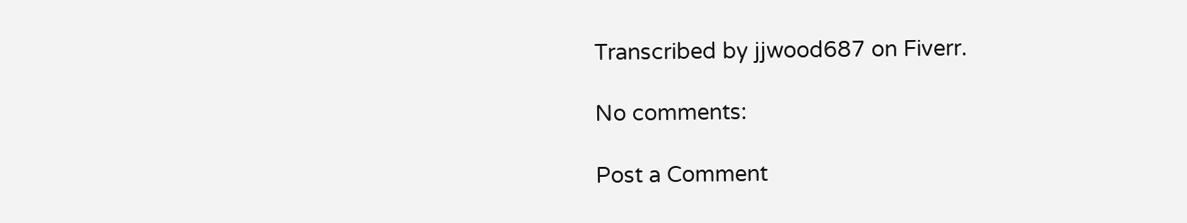Transcribed by jjwood687 on Fiverr.

No comments:

Post a Comment